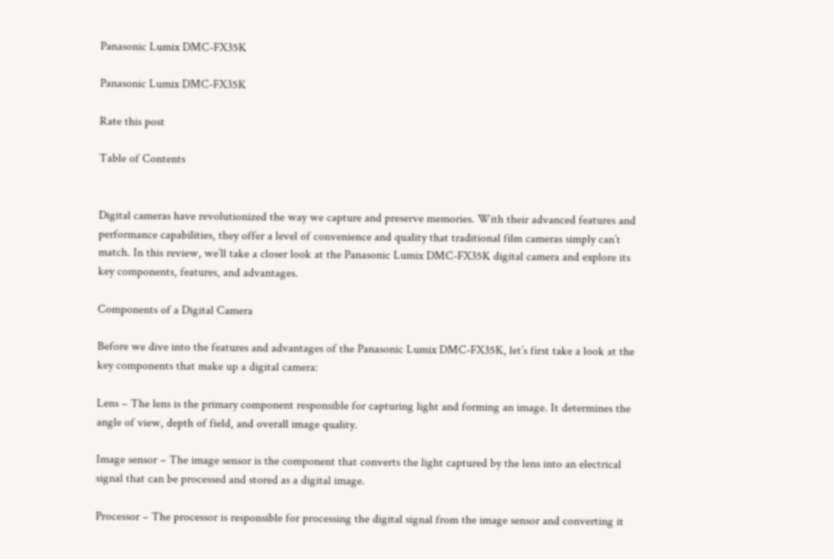Panasonic Lumix DMC-FX35K

Panasonic Lumix DMC-FX35K

Rate this post

Table of Contents


Digital cameras have revolutionized the way we capture and preserve memories. With their advanced features and performance capabilities, they offer a level of convenience and quality that traditional film cameras simply can’t match. In this review, we’ll take a closer look at the Panasonic Lumix DMC-FX35K digital camera and explore its key components, features, and advantages.

Components of a Digital Camera

Before we dive into the features and advantages of the Panasonic Lumix DMC-FX35K, let’s first take a look at the key components that make up a digital camera:

Lens – The lens is the primary component responsible for capturing light and forming an image. It determines the angle of view, depth of field, and overall image quality.

Image sensor – The image sensor is the component that converts the light captured by the lens into an electrical signal that can be processed and stored as a digital image.

Processor – The processor is responsible for processing the digital signal from the image sensor and converting it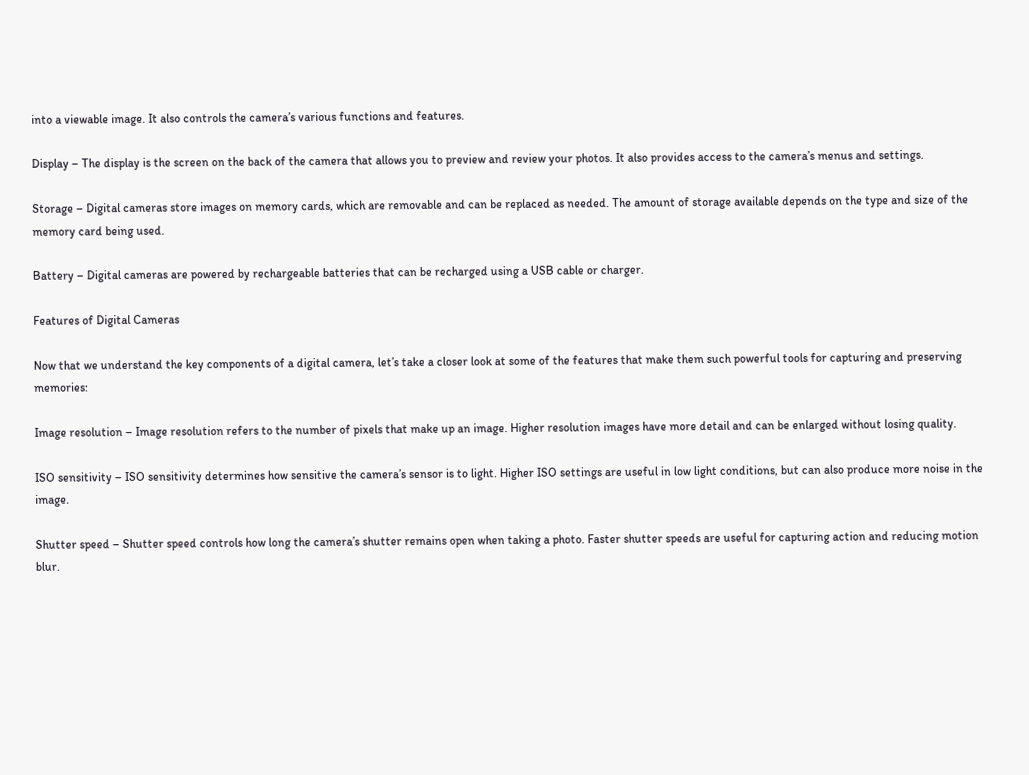into a viewable image. It also controls the camera’s various functions and features.

Display – The display is the screen on the back of the camera that allows you to preview and review your photos. It also provides access to the camera’s menus and settings.

Storage – Digital cameras store images on memory cards, which are removable and can be replaced as needed. The amount of storage available depends on the type and size of the memory card being used.

Battery – Digital cameras are powered by rechargeable batteries that can be recharged using a USB cable or charger.

Features of Digital Cameras

Now that we understand the key components of a digital camera, let’s take a closer look at some of the features that make them such powerful tools for capturing and preserving memories:

Image resolution – Image resolution refers to the number of pixels that make up an image. Higher resolution images have more detail and can be enlarged without losing quality.

ISO sensitivity – ISO sensitivity determines how sensitive the camera’s sensor is to light. Higher ISO settings are useful in low light conditions, but can also produce more noise in the image.

Shutter speed – Shutter speed controls how long the camera’s shutter remains open when taking a photo. Faster shutter speeds are useful for capturing action and reducing motion blur.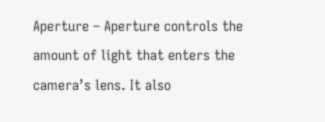Aperture – Aperture controls the amount of light that enters the camera’s lens. It also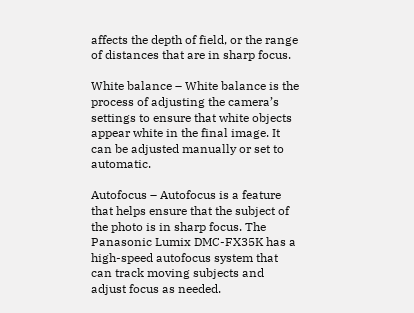affects the depth of field, or the range of distances that are in sharp focus.

White balance – White balance is the process of adjusting the camera’s settings to ensure that white objects appear white in the final image. It can be adjusted manually or set to automatic.

Autofocus – Autofocus is a feature that helps ensure that the subject of the photo is in sharp focus. The Panasonic Lumix DMC-FX35K has a high-speed autofocus system that can track moving subjects and adjust focus as needed.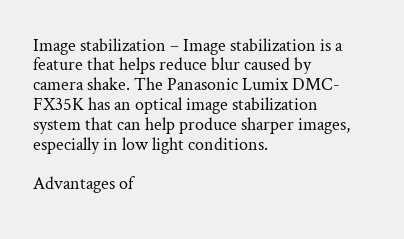Image stabilization – Image stabilization is a feature that helps reduce blur caused by camera shake. The Panasonic Lumix DMC-FX35K has an optical image stabilization system that can help produce sharper images, especially in low light conditions.

Advantages of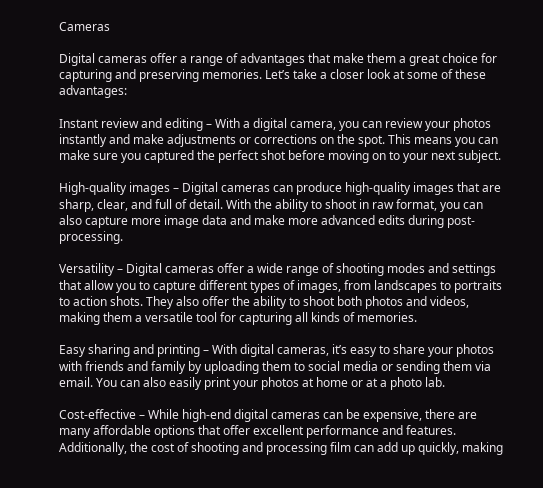Cameras

Digital cameras offer a range of advantages that make them a great choice for capturing and preserving memories. Let’s take a closer look at some of these advantages:

Instant review and editing – With a digital camera, you can review your photos instantly and make adjustments or corrections on the spot. This means you can make sure you captured the perfect shot before moving on to your next subject.

High-quality images – Digital cameras can produce high-quality images that are sharp, clear, and full of detail. With the ability to shoot in raw format, you can also capture more image data and make more advanced edits during post-processing.

Versatility – Digital cameras offer a wide range of shooting modes and settings that allow you to capture different types of images, from landscapes to portraits to action shots. They also offer the ability to shoot both photos and videos, making them a versatile tool for capturing all kinds of memories.

Easy sharing and printing – With digital cameras, it’s easy to share your photos with friends and family by uploading them to social media or sending them via email. You can also easily print your photos at home or at a photo lab.

Cost-effective – While high-end digital cameras can be expensive, there are many affordable options that offer excellent performance and features. Additionally, the cost of shooting and processing film can add up quickly, making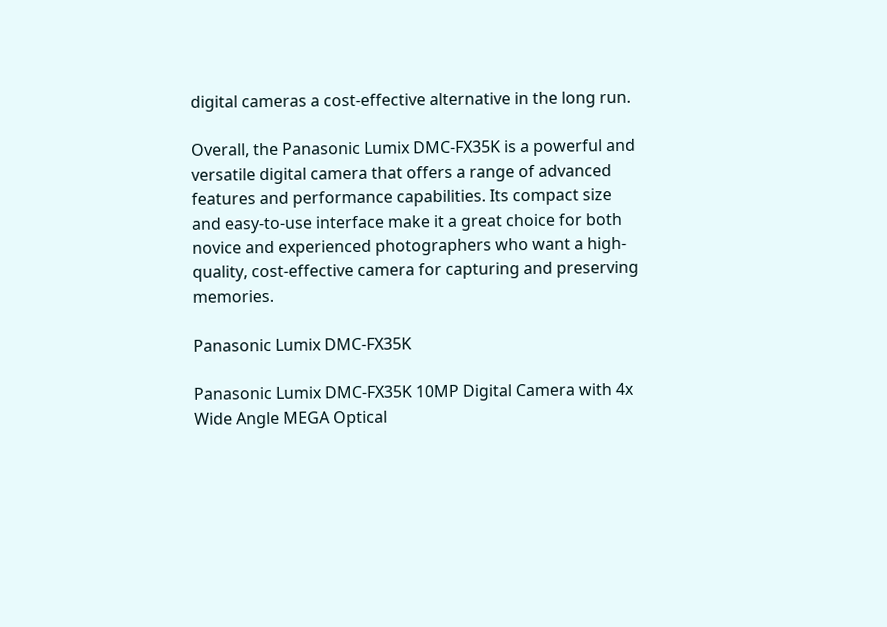digital cameras a cost-effective alternative in the long run.

Overall, the Panasonic Lumix DMC-FX35K is a powerful and versatile digital camera that offers a range of advanced features and performance capabilities. Its compact size and easy-to-use interface make it a great choice for both novice and experienced photographers who want a high-quality, cost-effective camera for capturing and preserving memories.

Panasonic Lumix DMC-FX35K

Panasonic Lumix DMC-FX35K 10MP Digital Camera with 4x Wide Angle MEGA Optical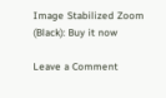Image Stabilized Zoom (Black): Buy it now

Leave a Comment